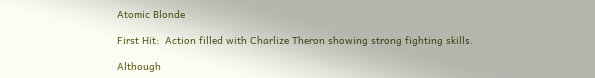Atomic Blonde

First Hit:  Action filled with Charlize Theron showing strong fighting skills.

Although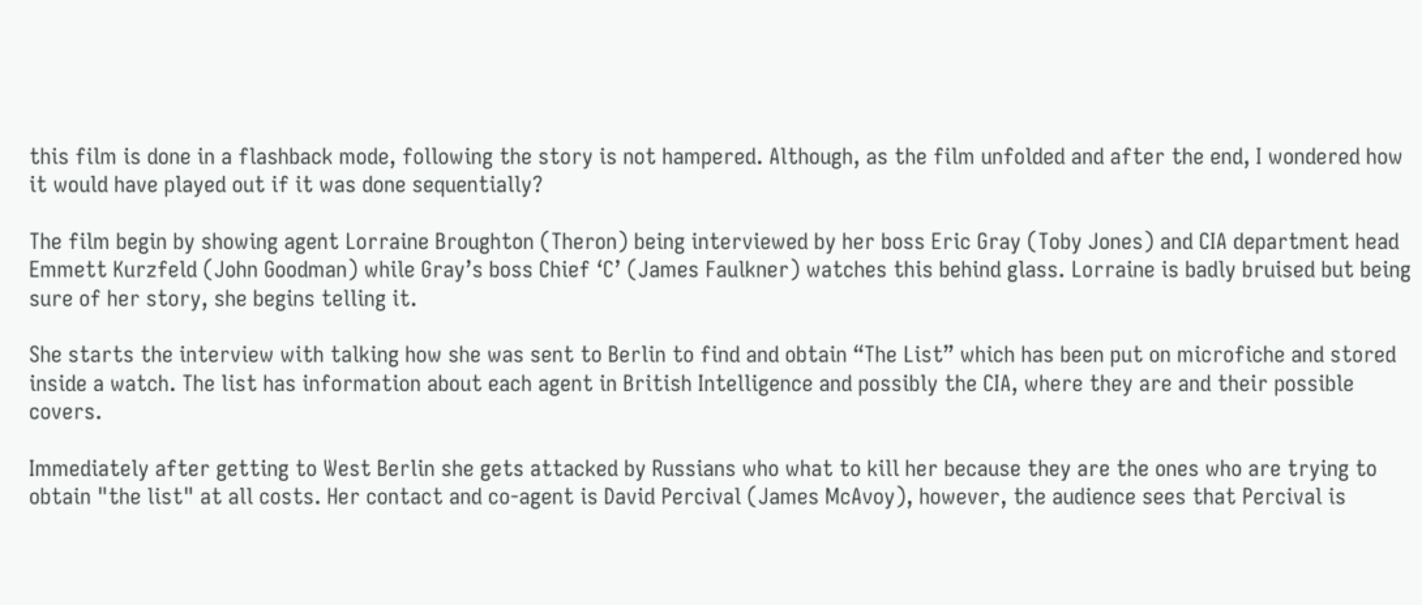this film is done in a flashback mode, following the story is not hampered. Although, as the film unfolded and after the end, I wondered how it would have played out if it was done sequentially?

The film begin by showing agent Lorraine Broughton (Theron) being interviewed by her boss Eric Gray (Toby Jones) and CIA department head Emmett Kurzfeld (John Goodman) while Gray’s boss Chief ‘C’ (James Faulkner) watches this behind glass. Lorraine is badly bruised but being sure of her story, she begins telling it.

She starts the interview with talking how she was sent to Berlin to find and obtain “The List” which has been put on microfiche and stored inside a watch. The list has information about each agent in British Intelligence and possibly the CIA, where they are and their possible covers.

Immediately after getting to West Berlin she gets attacked by Russians who what to kill her because they are the ones who are trying to obtain "the list" at all costs. Her contact and co-agent is David Percival (James McAvoy), however, the audience sees that Percival is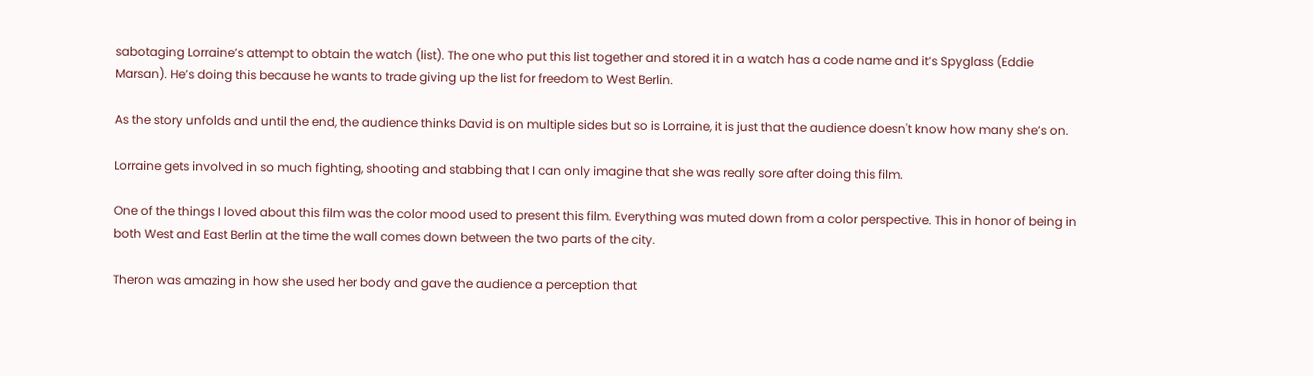sabotaging Lorraine’s attempt to obtain the watch (list). The one who put this list together and stored it in a watch has a code name and it’s Spyglass (Eddie Marsan). He’s doing this because he wants to trade giving up the list for freedom to West Berlin.

As the story unfolds and until the end, the audience thinks David is on multiple sides but so is Lorraine, it is just that the audience doesn't know how many she’s on.

Lorraine gets involved in so much fighting, shooting and stabbing that I can only imagine that she was really sore after doing this film.

One of the things I loved about this film was the color mood used to present this film. Everything was muted down from a color perspective. This in honor of being in both West and East Berlin at the time the wall comes down between the two parts of the city.

Theron was amazing in how she used her body and gave the audience a perception that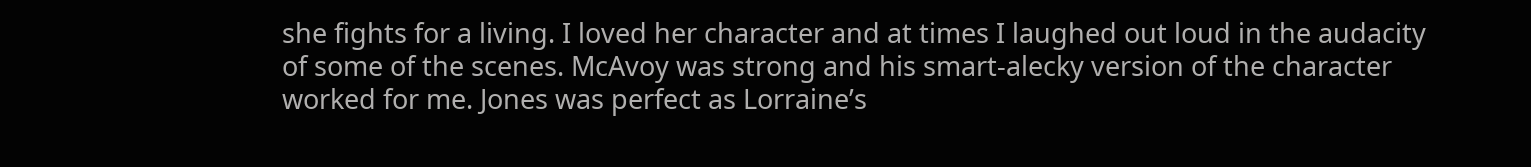she fights for a living. I loved her character and at times I laughed out loud in the audacity of some of the scenes. McAvoy was strong and his smart-alecky version of the character worked for me. Jones was perfect as Lorraine’s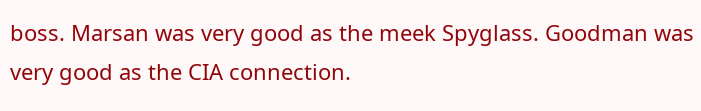boss. Marsan was very good as the meek Spyglass. Goodman was very good as the CIA connection.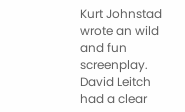Kurt Johnstad wrote an wild and fun screenplay. David Leitch had a clear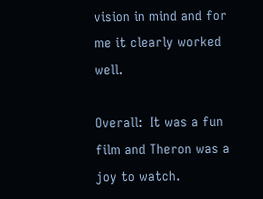vision in mind and for me it clearly worked well.

Overall:  It was a fun film and Theron was a joy to watch.